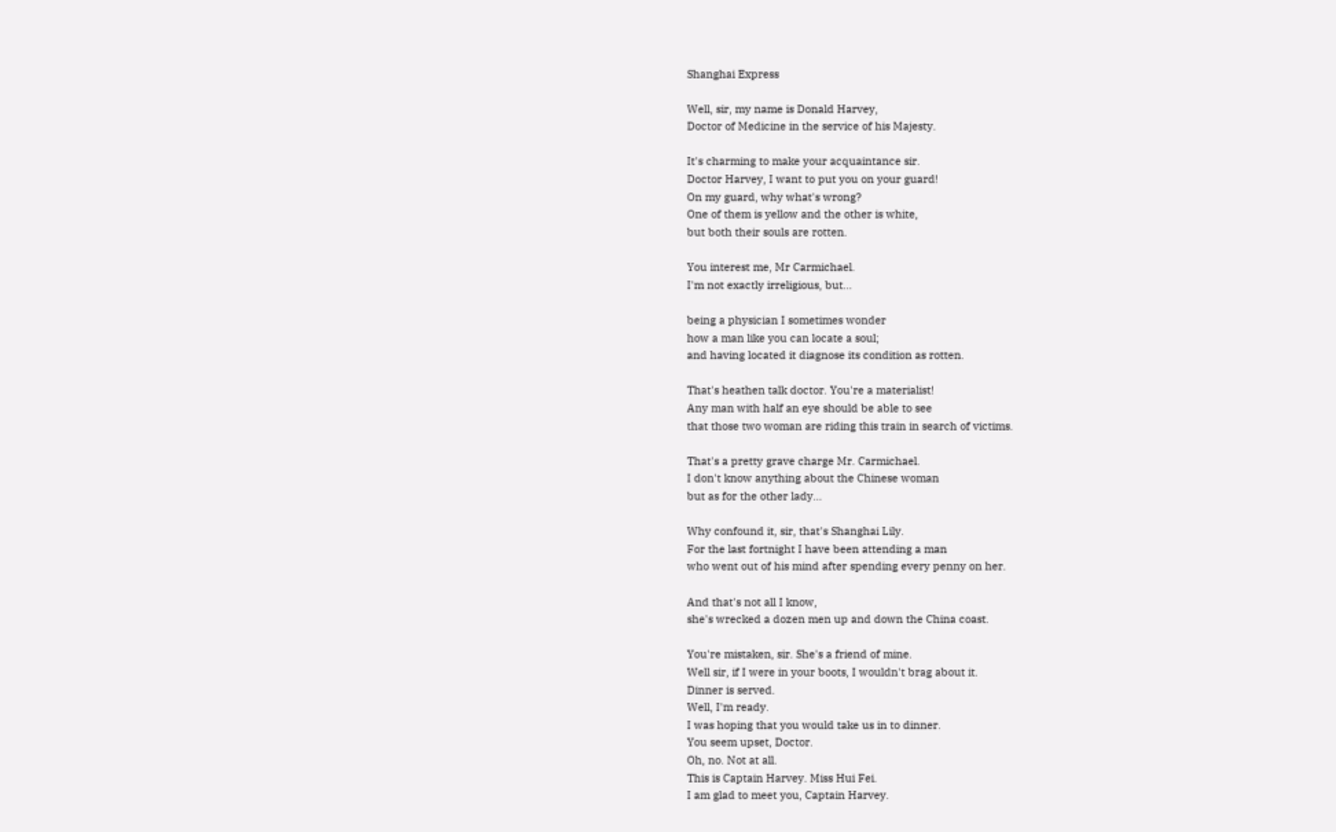Shanghai Express

Well, sir, my name is Donald Harvey,
Doctor of Medicine in the service of his Majesty.

It's charming to make your acquaintance sir.
Doctor Harvey, I want to put you on your guard!
On my guard, why what's wrong?
One of them is yellow and the other is white,
but both their souls are rotten.

You interest me, Mr Carmichael.
I'm not exactly irreligious, but...

being a physician I sometimes wonder
how a man like you can locate a soul;
and having located it diagnose its condition as rotten.

That's heathen talk doctor. You're a materialist!
Any man with half an eye should be able to see
that those two woman are riding this train in search of victims.

That's a pretty grave charge Mr. Carmichael.
I don't know anything about the Chinese woman
but as for the other lady...

Why confound it, sir, that's Shanghai Lily.
For the last fortnight I have been attending a man
who went out of his mind after spending every penny on her.

And that's not all I know,
she's wrecked a dozen men up and down the China coast.

You're mistaken, sir. She's a friend of mine.
Well sir, if I were in your boots, I wouldn't brag about it.
Dinner is served.
Well, I'm ready.
I was hoping that you would take us in to dinner.
You seem upset, Doctor.
Oh, no. Not at all.
This is Captain Harvey. Miss Hui Fei.
I am glad to meet you, Captain Harvey.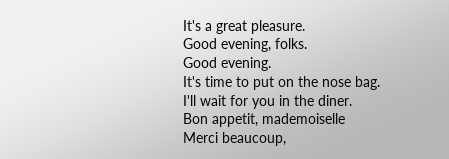It's a great pleasure.
Good evening, folks.
Good evening.
It's time to put on the nose bag.
I'll wait for you in the diner.
Bon appetit, mademoiselle
Merci beaucoup,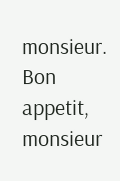monsieur.
Bon appetit, monsieur